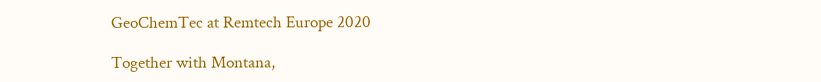GeoChemTec at Remtech Europe 2020

Together with Montana,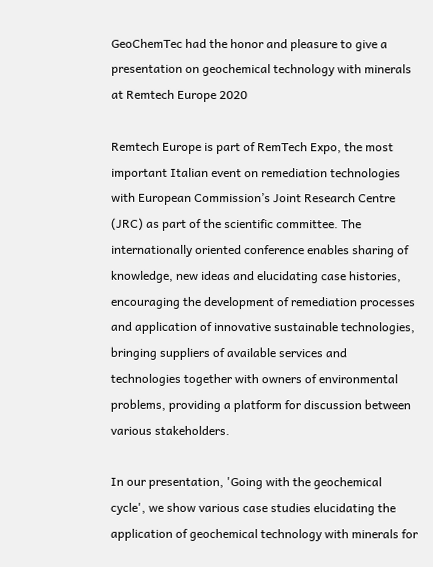GeoChemTec had the honor and pleasure to give a presentation on geochemical technology with minerals at Remtech Europe 2020

Remtech Europe is part of RemTech Expo, the most important Italian event on remediation technologies with European Commission’s Joint Research Centre (JRC) as part of the scientific committee. The internationally oriented conference enables sharing of knowledge, new ideas and elucidating case histories, encouraging the development of remediation processes and application of innovative sustainable technologies, bringing suppliers of available services and technologies together with owners of environmental problems, providing a platform for discussion between various stakeholders.

In our presentation, 'Going with the geochemical cycle', we show various case studies elucidating the application of geochemical technology with minerals for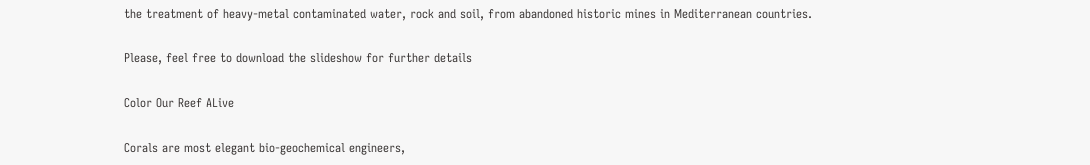the treatment of heavy-metal contaminated water, rock and soil, from abandoned historic mines in Mediterranean countries.

Please, feel free to download the slideshow for further details

Color Our Reef ALive

Corals are most elegant bio-geochemical engineers,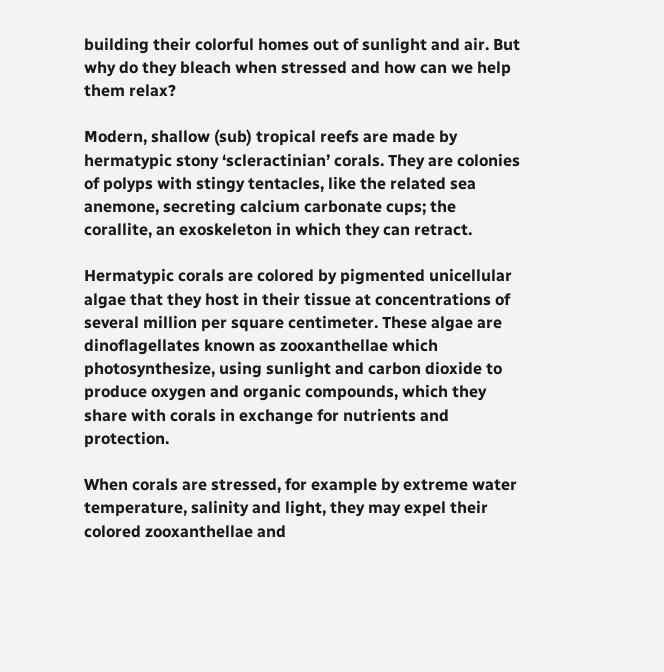building their colorful homes out of sunlight and air. But why do they bleach when stressed and how can we help them relax?

Modern, shallow (sub) tropical reefs are made by hermatypic stony ‘scleractinian’ corals. They are colonies of polyps with stingy tentacles, like the related sea anemone, secreting calcium carbonate cups; the corallite, an exoskeleton in which they can retract.

Hermatypic corals are colored by pigmented unicellular algae that they host in their tissue at concentrations of several million per square centimeter. These algae are dinoflagellates known as zooxanthellae which photosynthesize, using sunlight and carbon dioxide to produce oxygen and organic compounds, which they share with corals in exchange for nutrients and protection.

When corals are stressed, for example by extreme water temperature, salinity and light, they may expel their colored zooxanthellae and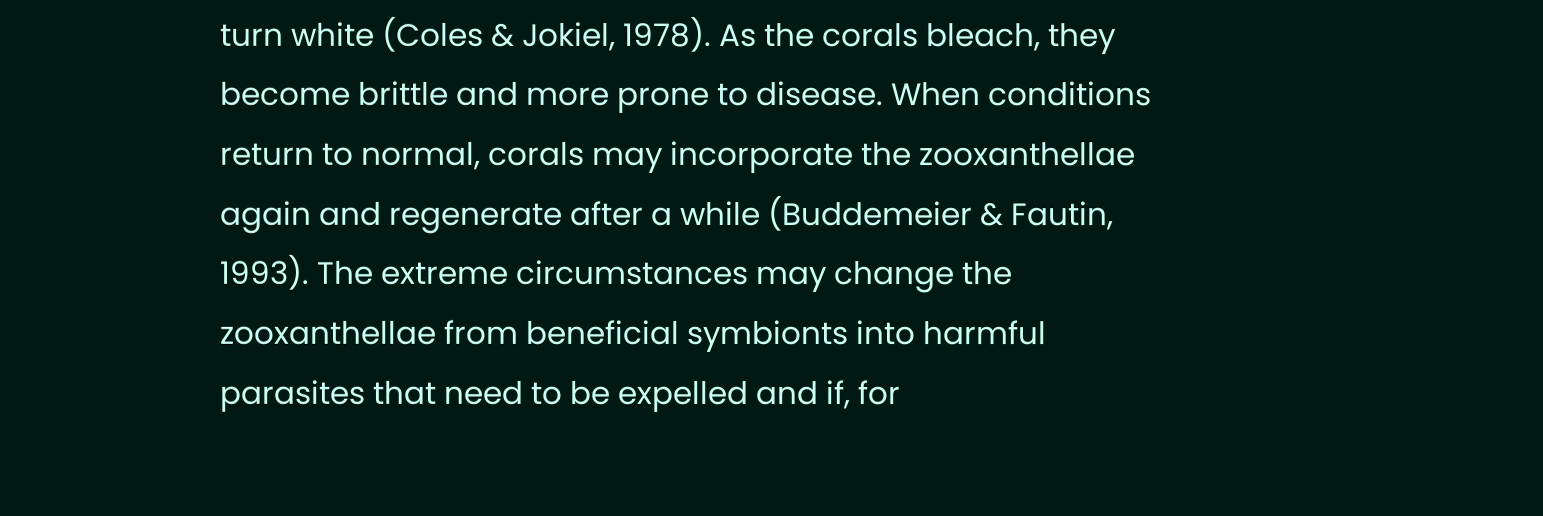turn white (Coles & Jokiel, 1978). As the corals bleach, they become brittle and more prone to disease. When conditions return to normal, corals may incorporate the zooxanthellae again and regenerate after a while (Buddemeier & Fautin, 1993). The extreme circumstances may change the zooxanthellae from beneficial symbionts into harmful parasites that need to be expelled and if, for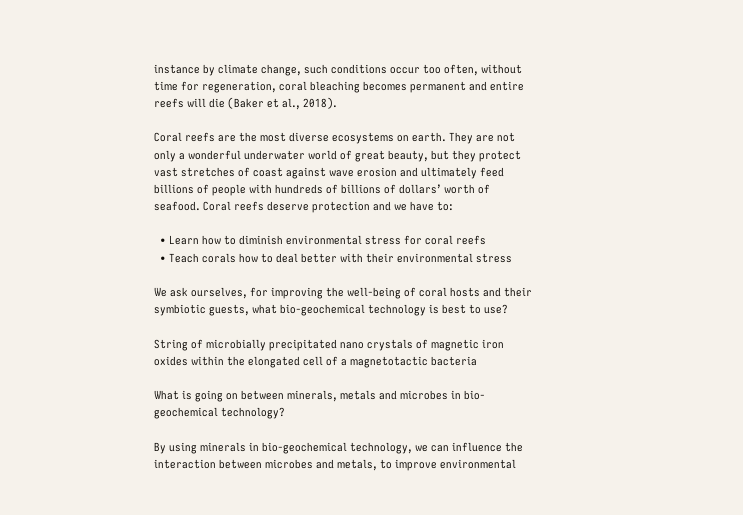instance by climate change, such conditions occur too often, without time for regeneration, coral bleaching becomes permanent and entire reefs will die (Baker et al., 2018).

Coral reefs are the most diverse ecosystems on earth. They are not only a wonderful underwater world of great beauty, but they protect vast stretches of coast against wave erosion and ultimately feed billions of people with hundreds of billions of dollars’ worth of seafood. Coral reefs deserve protection and we have to:

  • Learn how to diminish environmental stress for coral reefs
  • Teach corals how to deal better with their environmental stress

We ask ourselves, for improving the well-being of coral hosts and their symbiotic guests, what bio-geochemical technology is best to use?

String of microbially precipitated nano crystals of magnetic iron oxides within the elongated cell of a magnetotactic bacteria

What is going on between minerals, metals and microbes in bio-geochemical technology?

By using minerals in bio-geochemical technology, we can influence the interaction between microbes and metals, to improve environmental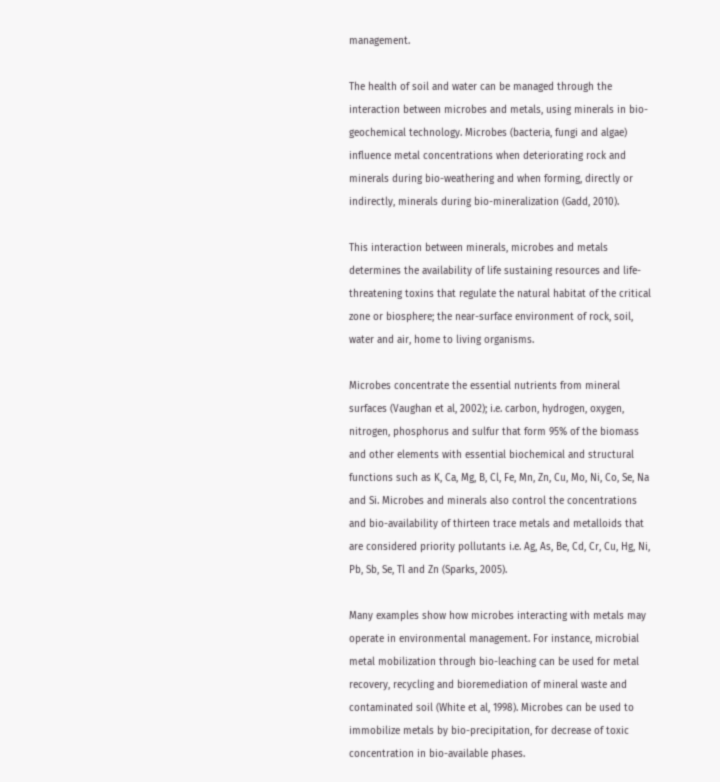management.

The health of soil and water can be managed through the interaction between microbes and metals, using minerals in bio-geochemical technology. Microbes (bacteria, fungi and algae) influence metal concentrations when deteriorating rock and minerals during bio-weathering and when forming, directly or indirectly, minerals during bio-mineralization (Gadd, 2010).

This interaction between minerals, microbes and metals determines the availability of life sustaining resources and life-threatening toxins that regulate the natural habitat of the critical zone or biosphere; the near-surface environment of rock, soil, water and air, home to living organisms.

Microbes concentrate the essential nutrients from mineral surfaces (Vaughan et al, 2002); i.e. carbon, hydrogen, oxygen, nitrogen, phosphorus and sulfur that form 95% of the biomass and other elements with essential biochemical and structural functions such as K, Ca, Mg, B, Cl, Fe, Mn, Zn, Cu, Mo, Ni, Co, Se, Na and Si. Microbes and minerals also control the concentrations and bio-availability of thirteen trace metals and metalloids that are considered priority pollutants i.e. Ag, As, Be, Cd, Cr, Cu, Hg, Ni, Pb, Sb, Se, Tl and Zn (Sparks, 2005).

Many examples show how microbes interacting with metals may operate in environmental management. For instance, microbial metal mobilization through bio-leaching can be used for metal recovery, recycling and bioremediation of mineral waste and contaminated soil (White et al, 1998). Microbes can be used to immobilize metals by bio-precipitation, for decrease of toxic concentration in bio-available phases.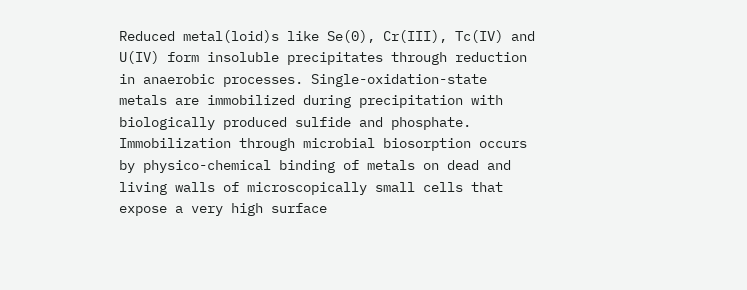Reduced metal(loid)s like Se(0), Cr(III), Tc(IV) and U(IV) form insoluble precipitates through reduction in anaerobic processes. Single-oxidation-state metals are immobilized during precipitation with biologically produced sulfide and phosphate. Immobilization through microbial biosorption occurs by physico-chemical binding of metals on dead and living walls of microscopically small cells that expose a very high surface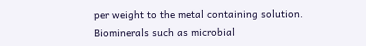per weight to the metal containing solution. Biominerals such as microbial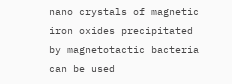nano crystals of magnetic iron oxides precipitated by magnetotactic bacteria can be used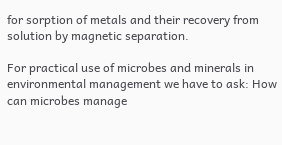for sorption of metals and their recovery from solution by magnetic separation.

For practical use of microbes and minerals in environmental management we have to ask: How can microbes manage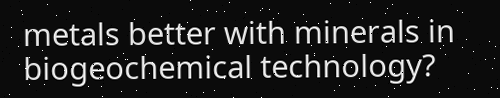metals better with minerals in biogeochemical technology?